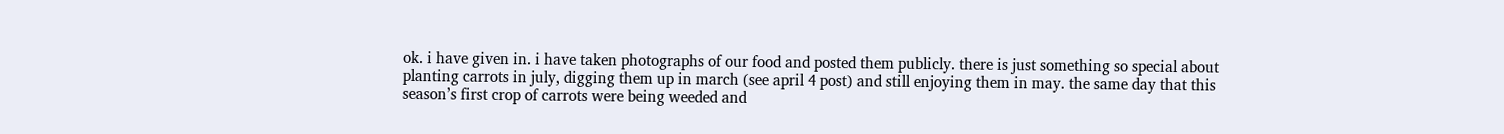ok. i have given in. i have taken photographs of our food and posted them publicly. there is just something so special about planting carrots in july, digging them up in march (see april 4 post) and still enjoying them in may. the same day that this season’s first crop of carrots were being weeded and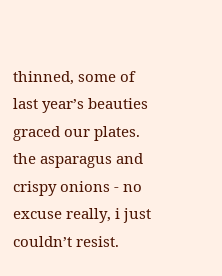thinned, some of last year’s beauties graced our plates.  the asparagus and crispy onions - no excuse really, i just couldn’t resist.